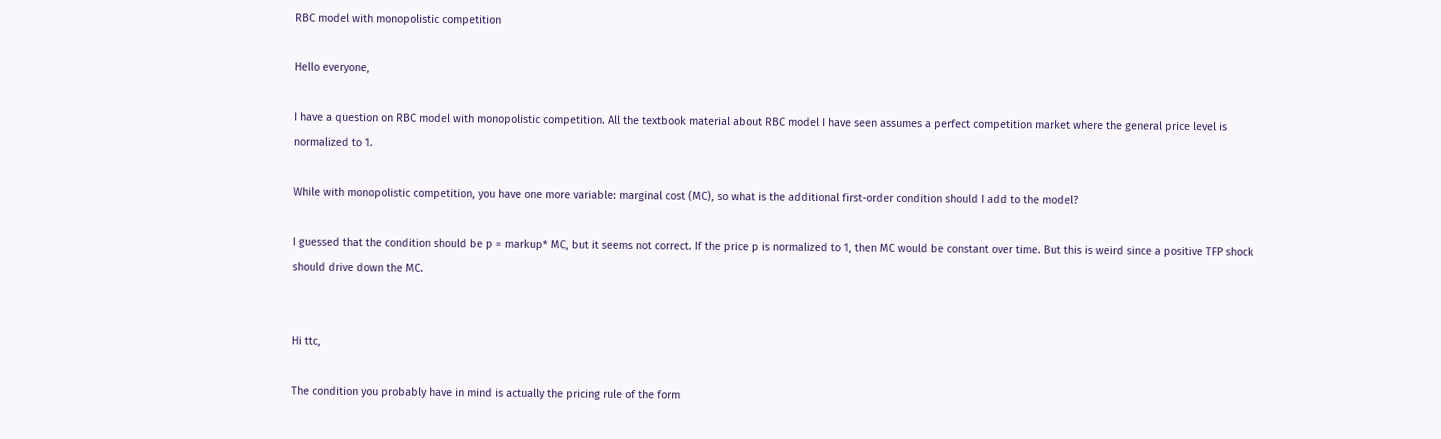RBC model with monopolistic competition

Hello everyone,

I have a question on RBC model with monopolistic competition. All the textbook material about RBC model I have seen assumes a perfect competition market where the general price level is normalized to 1.

While with monopolistic competition, you have one more variable: marginal cost (MC), so what is the additional first-order condition should I add to the model?

I guessed that the condition should be p = markup* MC, but it seems not correct. If the price p is normalized to 1, then MC would be constant over time. But this is weird since a positive TFP shock should drive down the MC.


Hi ttc,

The condition you probably have in mind is actually the pricing rule of the form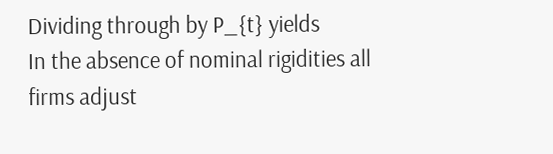Dividing through by P_{t} yields
In the absence of nominal rigidities all firms adjust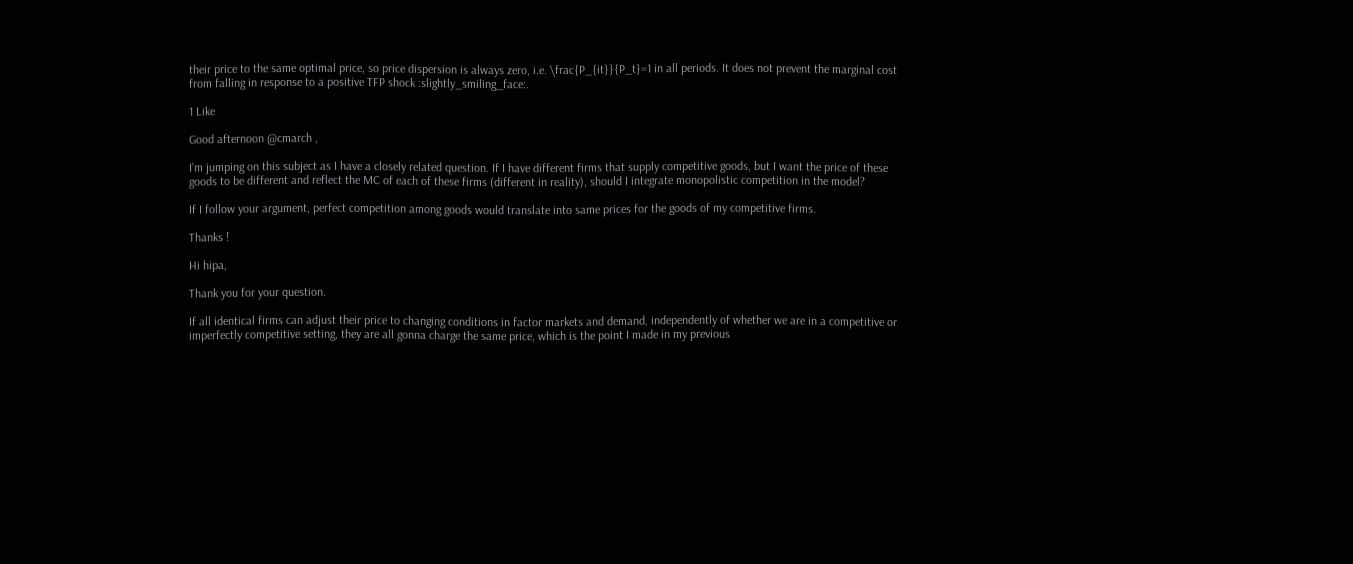their price to the same optimal price, so price dispersion is always zero, i.e. \frac{P_{it}}{P_t}=1 in all periods. It does not prevent the marginal cost from falling in response to a positive TFP shock :slightly_smiling_face:.

1 Like

Good afternoon @cmarch ,

I’m jumping on this subject as I have a closely related question. If I have different firms that supply competitive goods, but I want the price of these goods to be different and reflect the MC of each of these firms (different in reality), should I integrate monopolistic competition in the model?

If I follow your argument, perfect competition among goods would translate into same prices for the goods of my competitive firms.

Thanks !

Hi hipa,

Thank you for your question.

If all identical firms can adjust their price to changing conditions in factor markets and demand, independently of whether we are in a competitive or imperfectly competitive setting, they are all gonna charge the same price, which is the point I made in my previous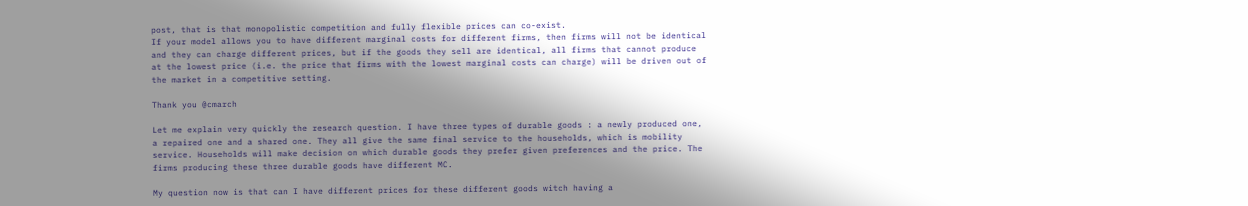post, that is that monopolistic competition and fully flexible prices can co-exist.
If your model allows you to have different marginal costs for different firms, then firms will not be identical and they can charge different prices, but if the goods they sell are identical, all firms that cannot produce at the lowest price (i.e. the price that firms with the lowest marginal costs can charge) will be driven out of the market in a competitive setting.

Thank you @cmarch

Let me explain very quickly the research question. I have three types of durable goods : a newly produced one, a repaired one and a shared one. They all give the same final service to the households, which is mobility service. Households will make decision on which durable goods they prefer given preferences and the price. The firms producing these three durable goods have different MC.

My question now is that can I have different prices for these different goods witch having a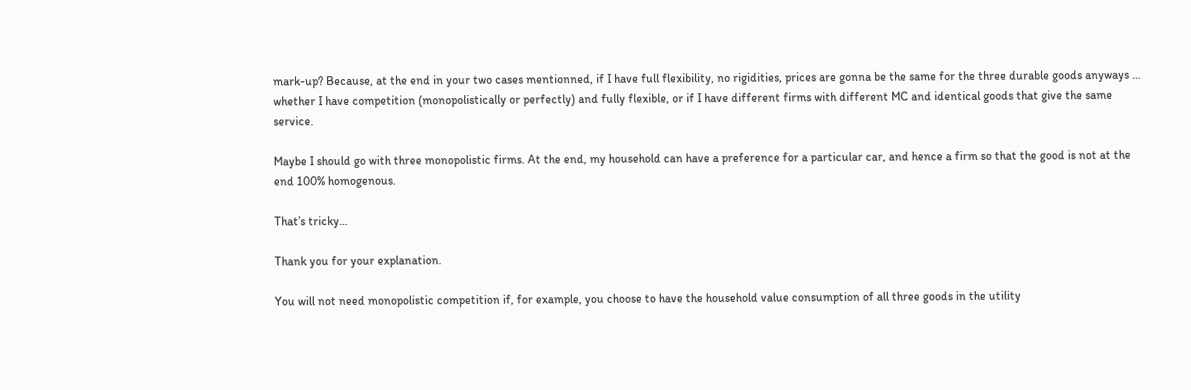mark-up? Because, at the end in your two cases mentionned, if I have full flexibility, no rigidities, prices are gonna be the same for the three durable goods anyways … whether I have competition (monopolistically or perfectly) and fully flexible, or if I have different firms with different MC and identical goods that give the same service.

Maybe I should go with three monopolistic firms. At the end, my household can have a preference for a particular car, and hence a firm so that the good is not at the end 100% homogenous.

That’s tricky…

Thank you for your explanation.

You will not need monopolistic competition if, for example, you choose to have the household value consumption of all three goods in the utility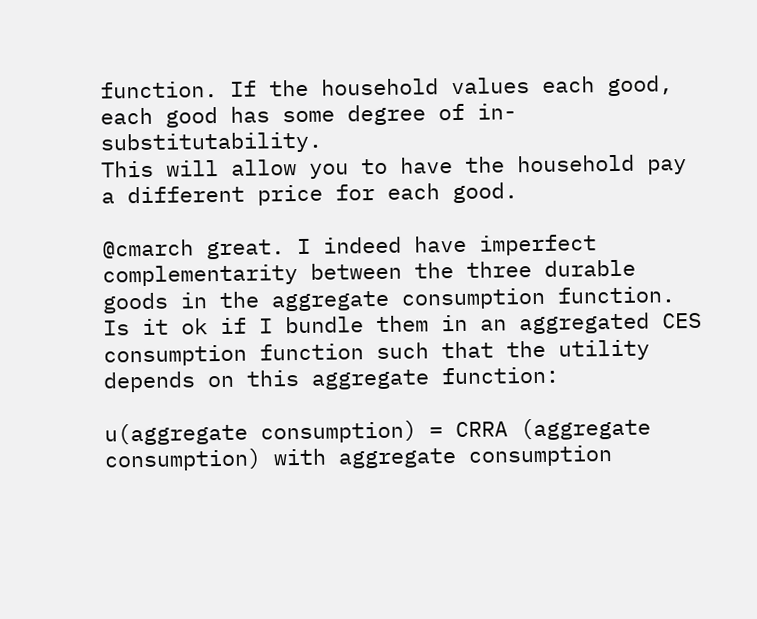function. If the household values each good, each good has some degree of in-substitutability.
This will allow you to have the household pay a different price for each good.

@cmarch great. I indeed have imperfect complementarity between the three durable goods in the aggregate consumption function. Is it ok if I bundle them in an aggregated CES consumption function such that the utility depends on this aggregate function:

u(aggregate consumption) = CRRA (aggregate consumption) with aggregate consumption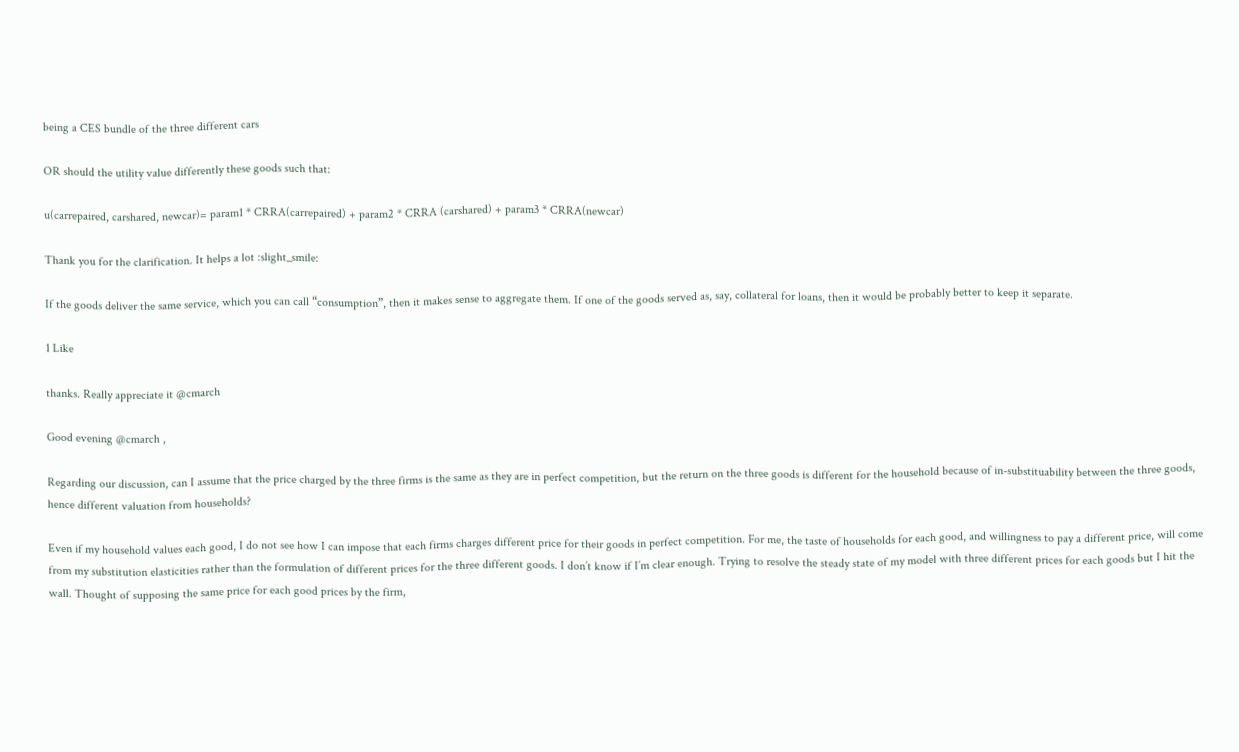being a CES bundle of the three different cars

OR should the utility value differently these goods such that:

u(carrepaired, carshared, newcar)= param1 * CRRA(carrepaired) + param2 * CRRA (carshared) + param3 * CRRA(newcar)

Thank you for the clarification. It helps a lot :slight_smile:

If the goods deliver the same service, which you can call “consumption”, then it makes sense to aggregate them. If one of the goods served as, say, collateral for loans, then it would be probably better to keep it separate.

1 Like

thanks. Really appreciate it @cmarch

Good evening @cmarch ,

Regarding our discussion, can I assume that the price charged by the three firms is the same as they are in perfect competition, but the return on the three goods is different for the household because of in-substituability between the three goods, hence different valuation from households?

Even if my household values each good, I do not see how I can impose that each firms charges different price for their goods in perfect competition. For me, the taste of households for each good, and willingness to pay a different price, will come from my substitution elasticities rather than the formulation of different prices for the three different goods. I don’t know if I’m clear enough. Trying to resolve the steady state of my model with three different prices for each goods but I hit the wall. Thought of supposing the same price for each good prices by the firm,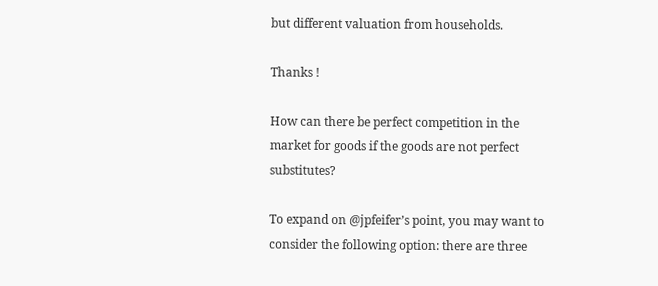but different valuation from households.

Thanks !

How can there be perfect competition in the market for goods if the goods are not perfect substitutes?

To expand on @jpfeifer’s point, you may want to consider the following option: there are three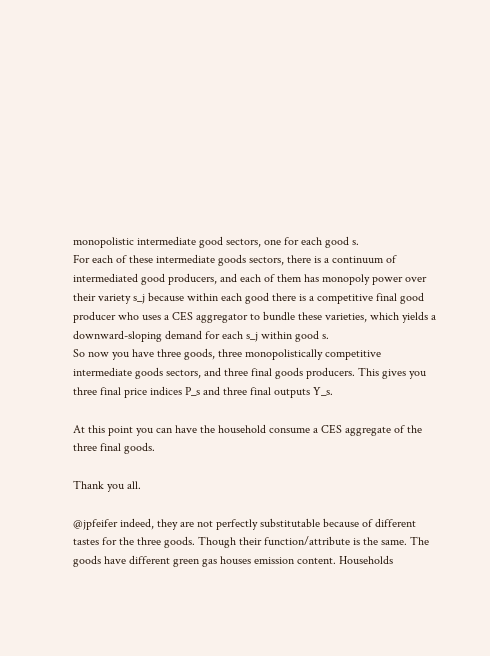monopolistic intermediate good sectors, one for each good s.
For each of these intermediate goods sectors, there is a continuum of intermediated good producers, and each of them has monopoly power over their variety s_j because within each good there is a competitive final good producer who uses a CES aggregator to bundle these varieties, which yields a downward-sloping demand for each s_j within good s.
So now you have three goods, three monopolistically competitive intermediate goods sectors, and three final goods producers. This gives you three final price indices P_s and three final outputs Y_s.

At this point you can have the household consume a CES aggregate of the three final goods.

Thank you all.

@jpfeifer indeed, they are not perfectly substitutable because of different tastes for the three goods. Though their function/attribute is the same. The goods have different green gas houses emission content. Households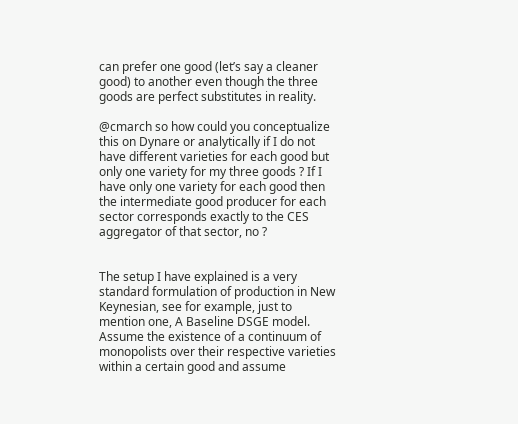can prefer one good (let’s say a cleaner good) to another even though the three goods are perfect substitutes in reality.

@cmarch so how could you conceptualize this on Dynare or analytically if I do not have different varieties for each good but only one variety for my three goods ? If I have only one variety for each good then the intermediate good producer for each sector corresponds exactly to the CES aggregator of that sector, no ?


The setup I have explained is a very standard formulation of production in New Keynesian, see for example, just to mention one, A Baseline DSGE model.
Assume the existence of a continuum of monopolists over their respective varieties within a certain good and assume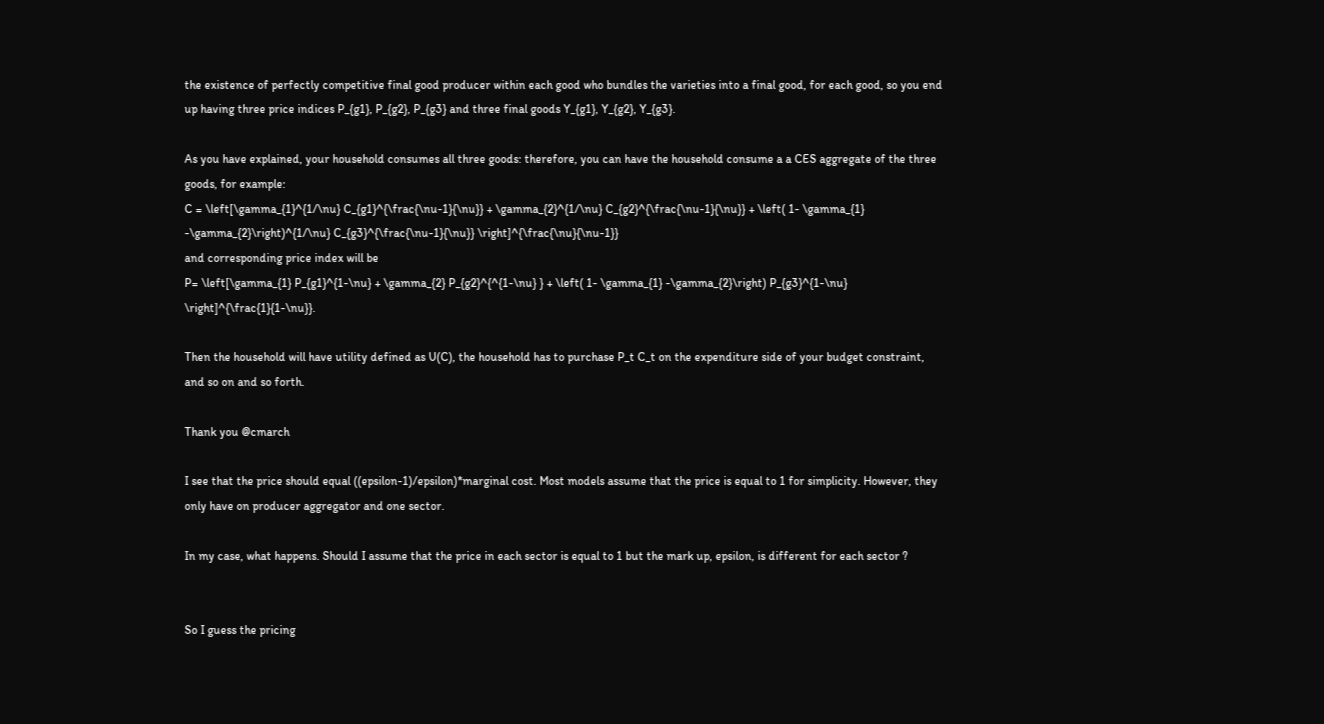the existence of perfectly competitive final good producer within each good who bundles the varieties into a final good, for each good, so you end up having three price indices P_{g1}, P_{g2}, P_{g3} and three final goods Y_{g1}, Y_{g2}, Y_{g3}.

As you have explained, your household consumes all three goods: therefore, you can have the household consume a a CES aggregate of the three goods, for example:
C = \left[\gamma_{1}^{1/\nu} C_{g1}^{\frac{\nu-1}{\nu}} + \gamma_{2}^{1/\nu} C_{g2}^{\frac{\nu-1}{\nu}} + \left( 1- \gamma_{1} -\gamma_{2}\right)^{1/\nu} C_{g3}^{\frac{\nu-1}{\nu}} \right]^{\frac{\nu}{\nu-1}}
and corresponding price index will be
P= \left[\gamma_{1} P_{g1}^{1-\nu} + \gamma_{2} P_{g2}^{^{1-\nu} } + \left( 1- \gamma_{1} -\gamma_{2}\right) P_{g3}^{1-\nu} \right]^{\frac{1}{1-\nu}}.

Then the household will have utility defined as U(C), the household has to purchase P_t C_t on the expenditure side of your budget constraint, and so on and so forth.

Thank you @cmarch

I see that the price should equal ((epsilon-1)/epsilon)*marginal cost. Most models assume that the price is equal to 1 for simplicity. However, they only have on producer aggregator and one sector.

In my case, what happens. Should I assume that the price in each sector is equal to 1 but the mark up, epsilon, is different for each sector ?


So I guess the pricing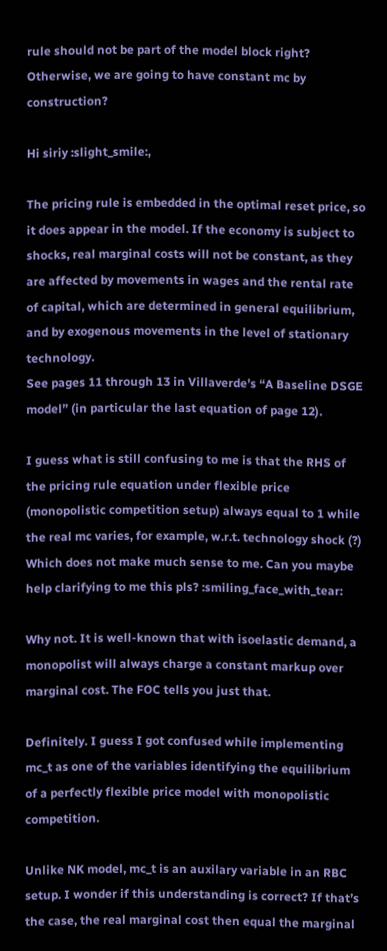rule should not be part of the model block right? Otherwise, we are going to have constant mc by construction?

Hi siriy :slight_smile:,

The pricing rule is embedded in the optimal reset price, so it does appear in the model. If the economy is subject to shocks, real marginal costs will not be constant, as they are affected by movements in wages and the rental rate of capital, which are determined in general equilibrium, and by exogenous movements in the level of stationary technology.
See pages 11 through 13 in Villaverde’s “A Baseline DSGE model” (in particular the last equation of page 12).

I guess what is still confusing to me is that the RHS of the pricing rule equation under flexible price (monopolistic competition setup) always equal to 1 while the real mc varies, for example, w.r.t. technology shock (?) Which does not make much sense to me. Can you maybe help clarifying to me this pls? :smiling_face_with_tear:

Why not. It is well-known that with isoelastic demand, a monopolist will always charge a constant markup over marginal cost. The FOC tells you just that.

Definitely. I guess I got confused while implementing mc_t as one of the variables identifying the equilibrium of a perfectly flexible price model with monopolistic competition.

Unlike NK model, mc_t is an auxilary variable in an RBC setup. I wonder if this understanding is correct? If that’s the case, the real marginal cost then equal the marginal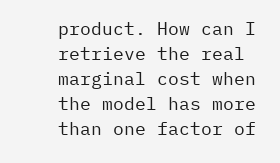product. How can I retrieve the real marginal cost when the model has more than one factor of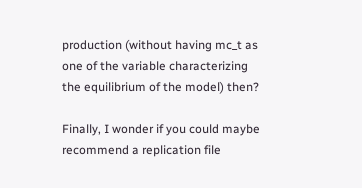production (without having mc_t as one of the variable characterizing the equilibrium of the model) then?

Finally, I wonder if you could maybe recommend a replication file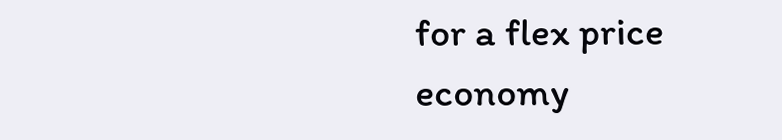for a flex price economy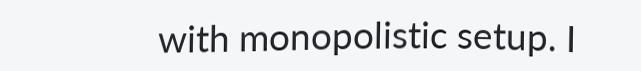with monopolistic setup. I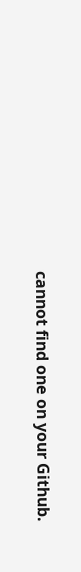cannot find one on your Github.